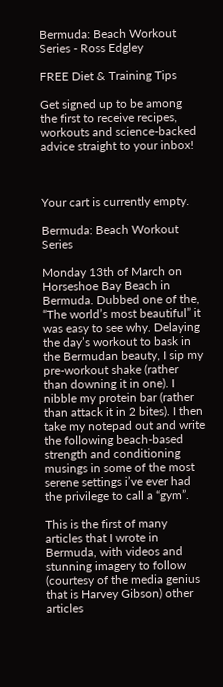Bermuda: Beach Workout Series - Ross Edgley

FREE Diet & Training Tips

Get signed up to be among the first to receive recipes, workouts and science-backed advice straight to your inbox!



Your cart is currently empty.

Bermuda: Beach Workout Series

Monday 13th of March on Horseshoe Bay Beach in Bermuda. Dubbed one of the, “The world’s most beautiful” it was easy to see why. Delaying the day’s workout to bask in the Bermudan beauty, I sip my pre-workout shake (rather than downing it in one). I nibble my protein bar (rather than attack it in 2 bites). I then take my notepad out and write the following beach-based strength and conditioning musings in some of the most serene settings i’ve ever had the privilege to call a “gym”.

This is the first of many articles that I wrote in Bermuda, with videos and stunning imagery to follow (courtesy of the media genius that is Harvey Gibson) other articles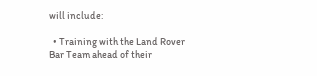will include:

  • Training with the Land Rover Bar Team ahead of their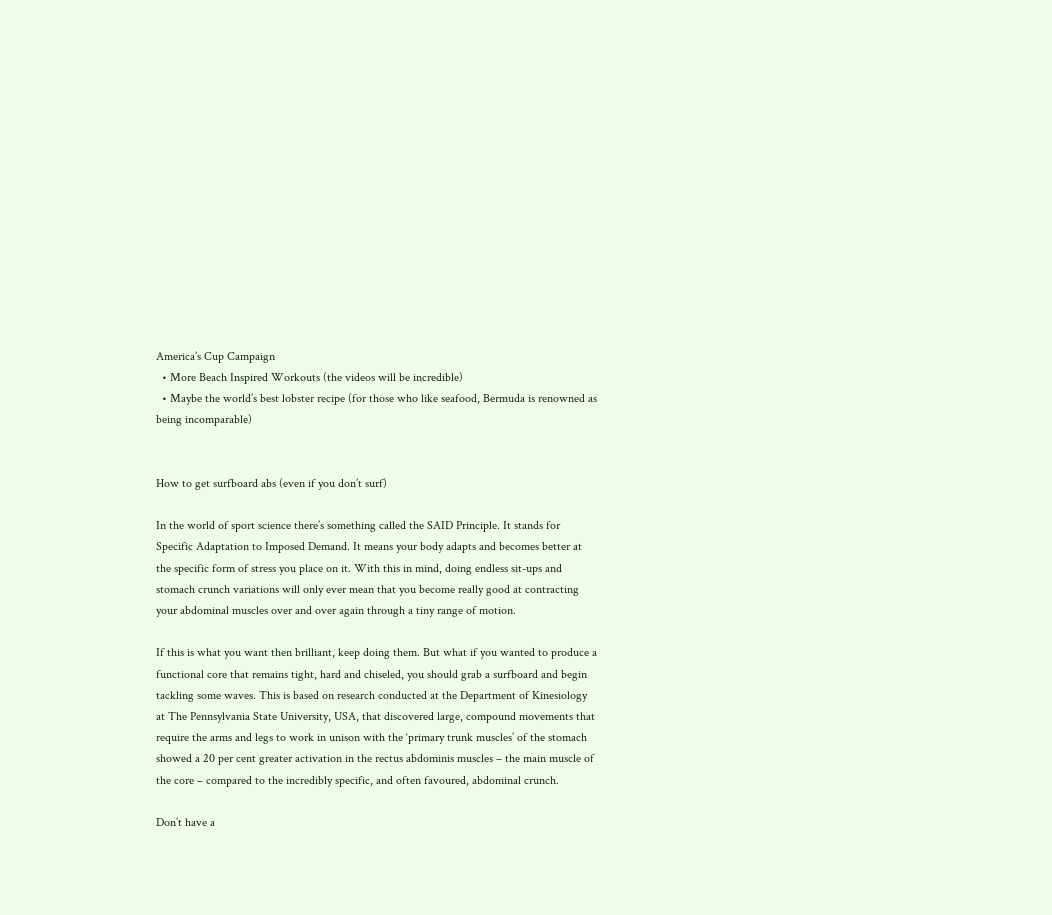America’s Cup Campaign
  • More Beach Inspired Workouts (the videos will be incredible)
  • Maybe the world’s best lobster recipe (for those who like seafood, Bermuda is renowned as being incomparable)


How to get surfboard abs (even if you don’t surf)

In the world of sport science there’s something called the SAID Principle. It stands for Specific Adaptation to Imposed Demand. It means your body adapts and becomes better at the specific form of stress you place on it. With this in mind, doing endless sit-ups and stomach crunch variations will only ever mean that you become really good at contracting your abdominal muscles over and over again through a tiny range of motion.

If this is what you want then brilliant, keep doing them. But what if you wanted to produce a functional core that remains tight, hard and chiseled, you should grab a surfboard and begin tackling some waves. This is based on research conducted at the Department of Kinesiology at The Pennsylvania State University, USA, that discovered large, compound movements that require the arms and legs to work in unison with the ‘primary trunk muscles’ of the stomach showed a 20 per cent greater activation in the rectus abdominis muscles – the main muscle of the core – compared to the incredibly specific, and often favoured, abdominal crunch.

Don’t have a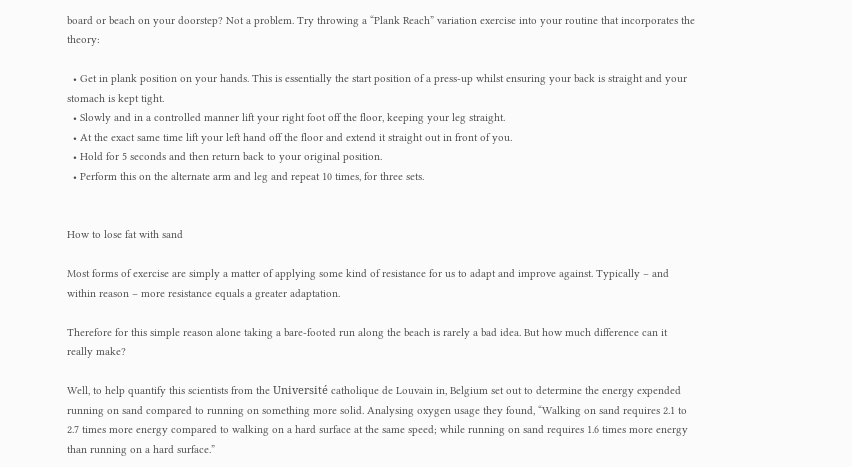board or beach on your doorstep? Not a problem. Try throwing a “Plank Reach” variation exercise into your routine that incorporates the theory:

  • Get in plank position on your hands. This is essentially the start position of a press-up whilst ensuring your back is straight and your stomach is kept tight.
  • Slowly and in a controlled manner lift your right foot off the floor, keeping your leg straight.
  • At the exact same time lift your left hand off the floor and extend it straight out in front of you.
  • Hold for 5 seconds and then return back to your original position.
  • Perform this on the alternate arm and leg and repeat 10 times, for three sets.


How to lose fat with sand

Most forms of exercise are simply a matter of applying some kind of resistance for us to adapt and improve against. Typically – and within reason – more resistance equals a greater adaptation.

Therefore for this simple reason alone taking a bare-footed run along the beach is rarely a bad idea. But how much difference can it really make?

Well, to help quantify this scientists from the Université catholique de Louvain in, Belgium set out to determine the energy expended running on sand compared to running on something more solid. Analysing oxygen usage they found, “Walking on sand requires 2.1 to 2.7 times more energy compared to walking on a hard surface at the same speed; while running on sand requires 1.6 times more energy than running on a hard surface.”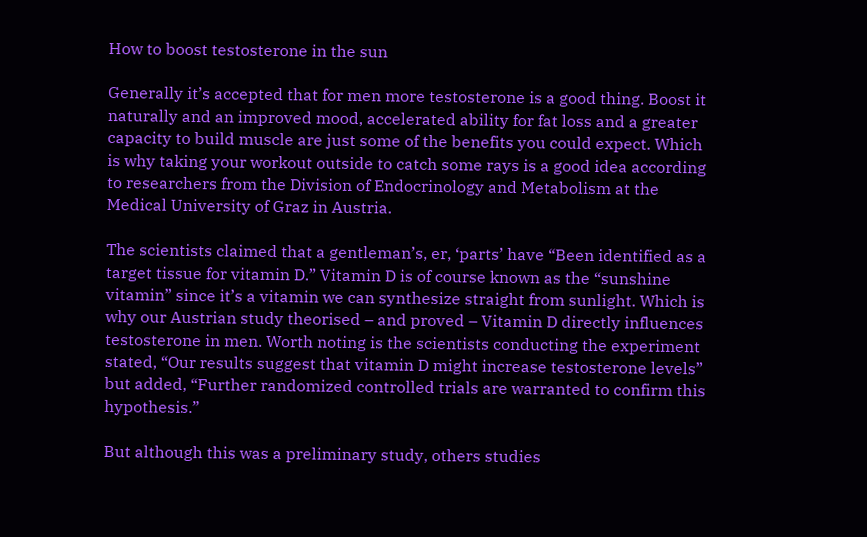How to boost testosterone in the sun

Generally it’s accepted that for men more testosterone is a good thing. Boost it naturally and an improved mood, accelerated ability for fat loss and a greater capacity to build muscle are just some of the benefits you could expect. Which is why taking your workout outside to catch some rays is a good idea according to researchers from the Division of Endocrinology and Metabolism at the Medical University of Graz in Austria.

The scientists claimed that a gentleman’s, er, ‘parts’ have “Been identified as a target tissue for vitamin D.” Vitamin D is of course known as the “sunshine vitamin” since it’s a vitamin we can synthesize straight from sunlight. Which is why our Austrian study theorised – and proved – Vitamin D directly influences testosterone in men. Worth noting is the scientists conducting the experiment stated, “Our results suggest that vitamin D might increase testosterone levels” but added, “Further randomized controlled trials are warranted to confirm this hypothesis.”

But although this was a preliminary study, others studies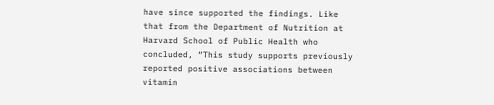have since supported the findings. Like that from the Department of Nutrition at Harvard School of Public Health who concluded, “This study supports previously reported positive associations between vitamin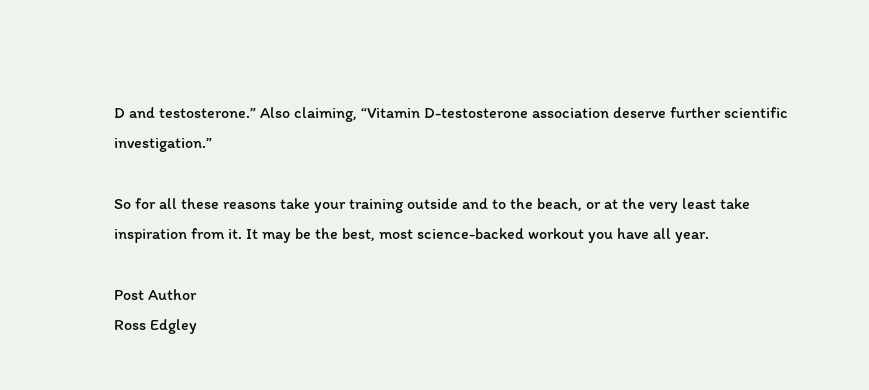D and testosterone.” Also claiming, “Vitamin D-testosterone association deserve further scientific investigation.”

So for all these reasons take your training outside and to the beach, or at the very least take inspiration from it. It may be the best, most science-backed workout you have all year.

Post Author
Ross Edgley